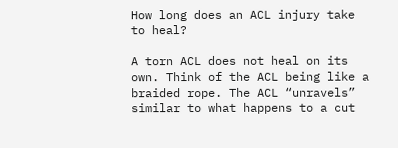How long does an ACL injury take to heal?

A torn ACL does not heal on its own. Think of the ACL being like a braided rope. The ACL “unravels” similar to what happens to a cut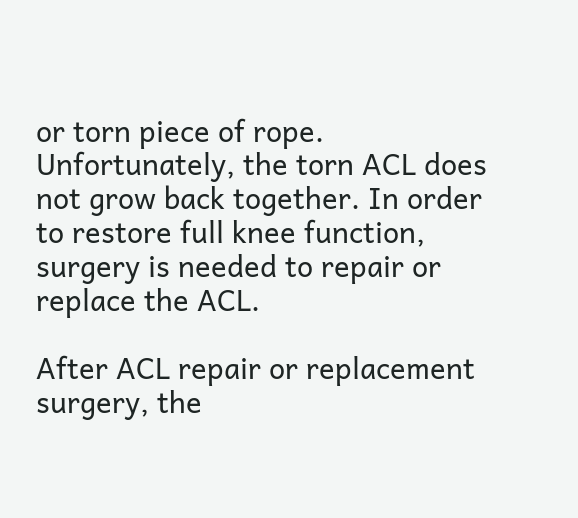or torn piece of rope. Unfortunately, the torn ACL does not grow back together. In order to restore full knee function, surgery is needed to repair or replace the ACL.

After ACL repair or replacement surgery, the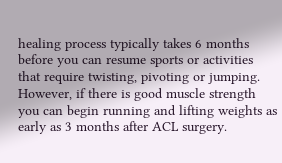healing process typically takes 6 months before you can resume sports or activities that require twisting, pivoting or jumping. However, if there is good muscle strength you can begin running and lifting weights as early as 3 months after ACL surgery.